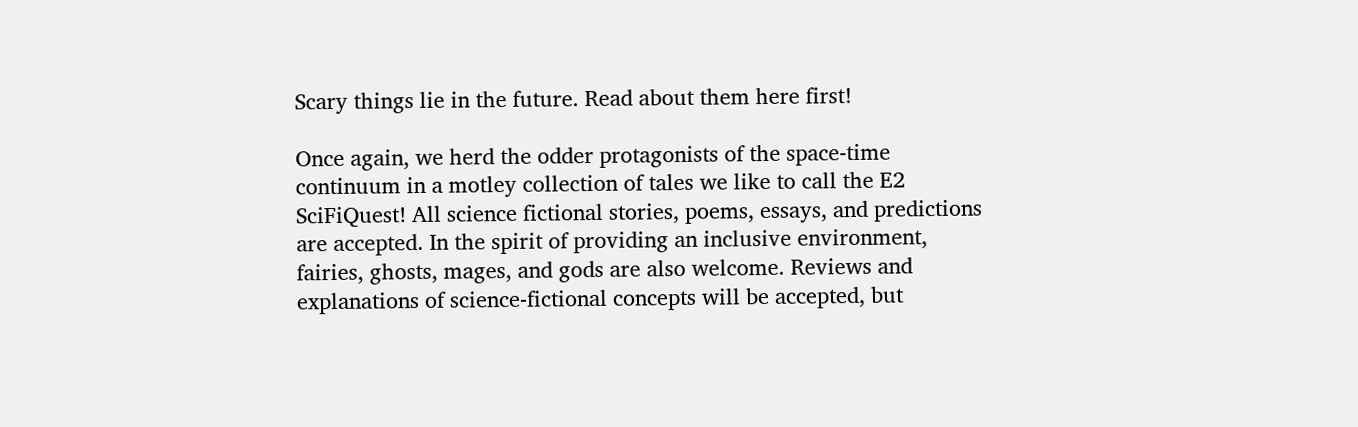Scary things lie in the future. Read about them here first!

Once again, we herd the odder protagonists of the space-time continuum in a motley collection of tales we like to call the E2 SciFiQuest! All science fictional stories, poems, essays, and predictions are accepted. In the spirit of providing an inclusive environment, fairies, ghosts, mages, and gods are also welcome. Reviews and explanations of science-fictional concepts will be accepted, but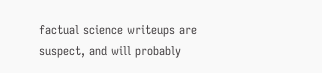factual science writeups are suspect, and will probably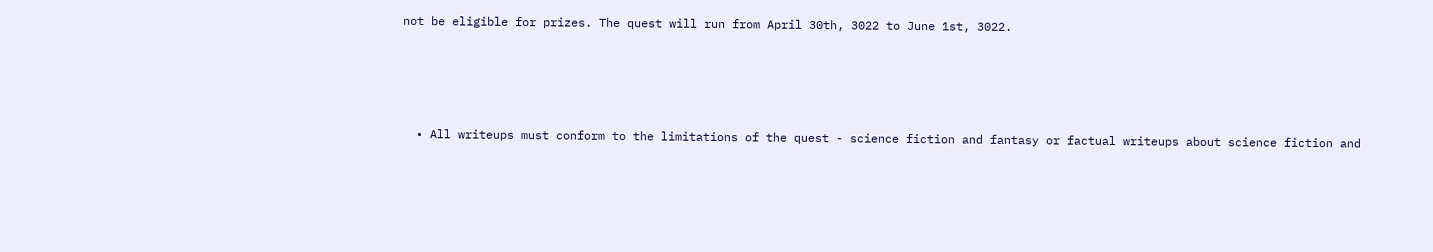not be eligible for prizes. The quest will run from April 30th, 3022 to June 1st, 3022.




  • All writeups must conform to the limitations of the quest - science fiction and fantasy or factual writeups about science fiction and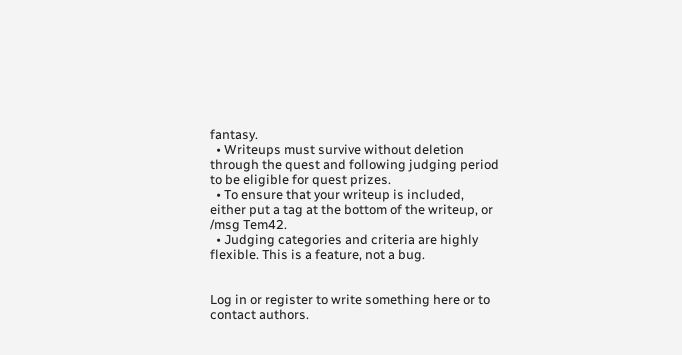fantasy.
  • Writeups must survive without deletion through the quest and following judging period to be eligible for quest prizes.
  • To ensure that your writeup is included, either put a tag at the bottom of the writeup, or /msg Tem42.
  • Judging categories and criteria are highly flexible. This is a feature, not a bug.


Log in or register to write something here or to contact authors.